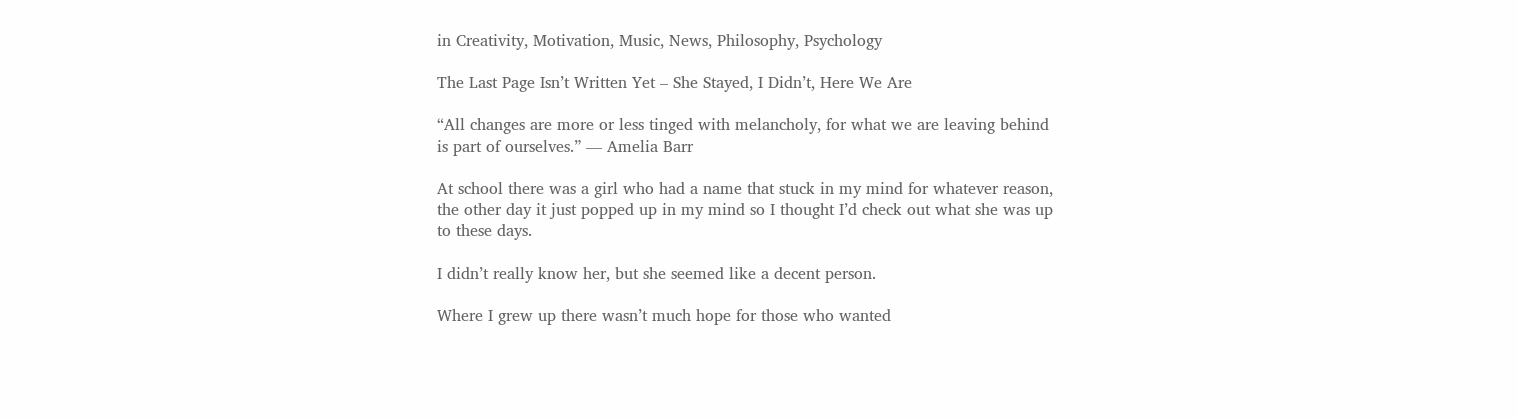in Creativity, Motivation, Music, News, Philosophy, Psychology

The Last Page Isn’t Written Yet – She Stayed, I Didn’t, Here We Are

“All changes are more or less tinged with melancholy, for what we are leaving behind is part of ourselves.” — Amelia Barr

At school there was a girl who had a name that stuck in my mind for whatever reason, the other day it just popped up in my mind so I thought I’d check out what she was up to these days.

I didn’t really know her, but she seemed like a decent person.

Where I grew up there wasn’t much hope for those who wanted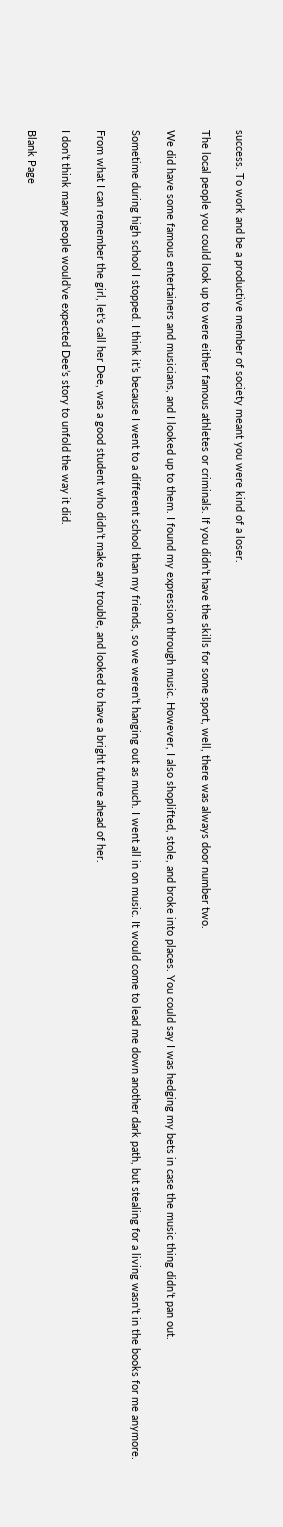success. To work and be a productive member of society meant you were kind of a loser.

The local people you could look up to were either famous athletes or criminals. If you didn’t have the skills for some sport, well, there was always door number two.

We did have some famous entertainers and musicians, and I looked up to them. I found my expression through music. However, I also shoplifted, stole, and broke into places. You could say I was hedging my bets in case the music thing didn’t pan out.

Sometime during high school I stopped. I think it’s because I went to a different school than my friends, so we weren’t hanging out as much. I went all in on music. It would come to lead me down another dark path, but stealing for a living wasn’t in the books for me anymore.

From what I can remember the girl, let’s call her Dee, was a good student who didn’t make any trouble, and looked to have a bright future ahead of her.

I don’t think many people would’ve expected Dee’s story to unfold the way it did.

Blank Page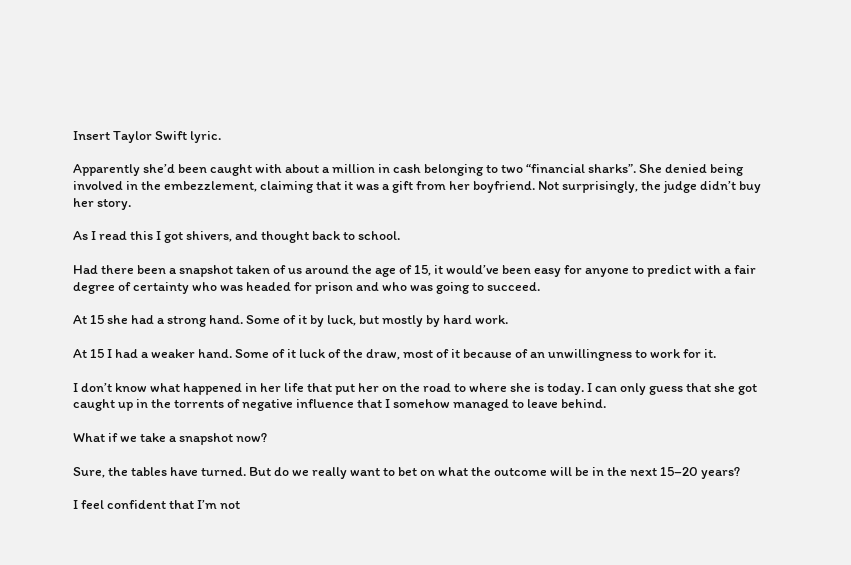Insert Taylor Swift lyric.

Apparently she’d been caught with about a million in cash belonging to two “financial sharks”. She denied being involved in the embezzlement, claiming that it was a gift from her boyfriend. Not surprisingly, the judge didn’t buy her story.

As I read this I got shivers, and thought back to school.

Had there been a snapshot taken of us around the age of 15, it would’ve been easy for anyone to predict with a fair degree of certainty who was headed for prison and who was going to succeed.

At 15 she had a strong hand. Some of it by luck, but mostly by hard work.

At 15 I had a weaker hand. Some of it luck of the draw, most of it because of an unwillingness to work for it.

I don’t know what happened in her life that put her on the road to where she is today. I can only guess that she got caught up in the torrents of negative influence that I somehow managed to leave behind.

What if we take a snapshot now?

Sure, the tables have turned. But do we really want to bet on what the outcome will be in the next 15–20 years?

I feel confident that I’m not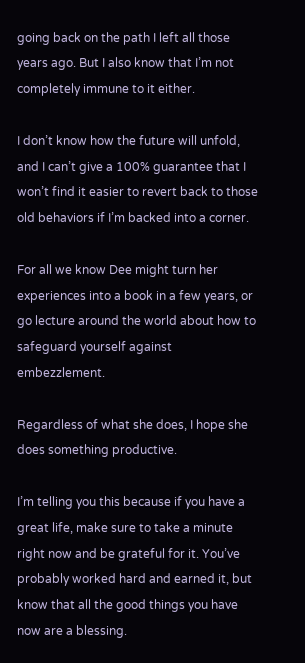going back on the path I left all those years ago. But I also know that I’m not completely immune to it either.

I don’t know how the future will unfold, and I can’t give a 100% guarantee that I won’t find it easier to revert back to those old behaviors if I’m backed into a corner.

For all we know Dee might turn her experiences into a book in a few years, or go lecture around the world about how to safeguard yourself against embezzlement.

Regardless of what she does, I hope she does something productive.

I’m telling you this because if you have a great life, make sure to take a minute right now and be grateful for it. You’ve probably worked hard and earned it, but know that all the good things you have now are a blessing.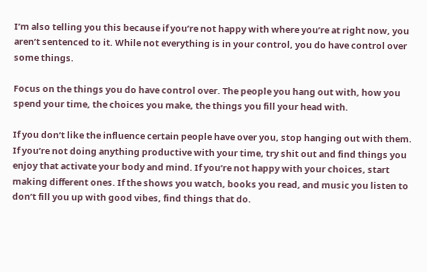I’m also telling you this because if you’re not happy with where you’re at right now, you aren’t sentenced to it. While not everything is in your control, you do have control over some things.

Focus on the things you do have control over. The people you hang out with, how you spend your time, the choices you make, the things you fill your head with.

If you don’t like the influence certain people have over you, stop hanging out with them. If you’re not doing anything productive with your time, try shit out and find things you enjoy that activate your body and mind. If you’re not happy with your choices, start making different ones. If the shows you watch, books you read, and music you listen to don’t fill you up with good vibes, find things that do.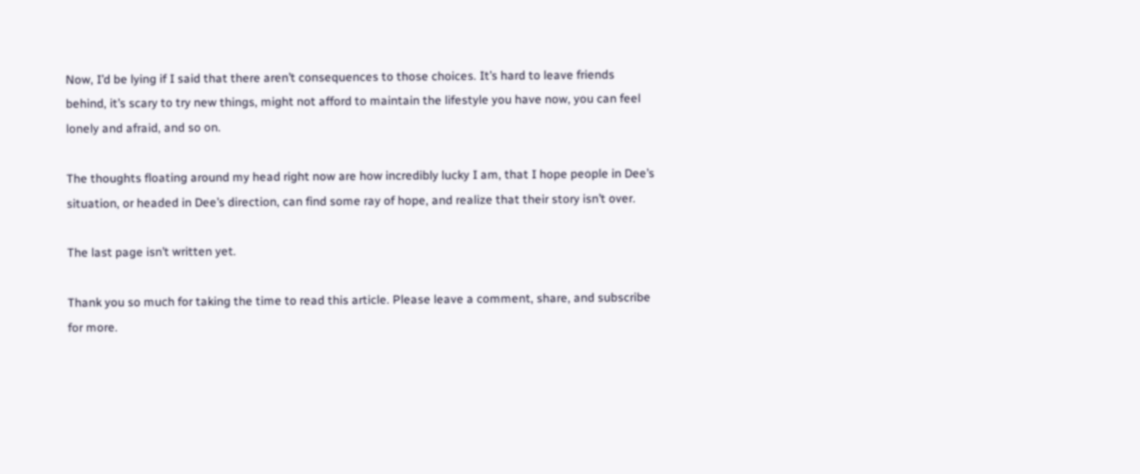Now, I’d be lying if I said that there aren’t consequences to those choices. It’s hard to leave friends behind, it’s scary to try new things, might not afford to maintain the lifestyle you have now, you can feel lonely and afraid, and so on.

The thoughts floating around my head right now are how incredibly lucky I am, that I hope people in Dee’s situation, or headed in Dee’s direction, can find some ray of hope, and realize that their story isn’t over.

The last page isn’t written yet.

Thank you so much for taking the time to read this article. Please leave a comment, share, and subscribe for more.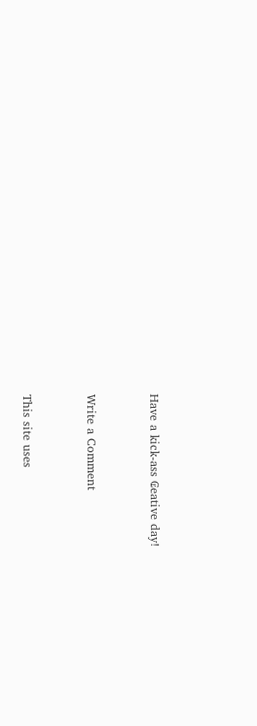Have a kick-ass ₢eative day!


Write a Comment


This site uses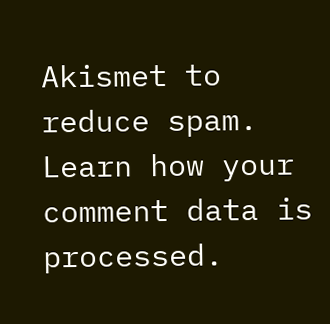Akismet to reduce spam. Learn how your comment data is processed.